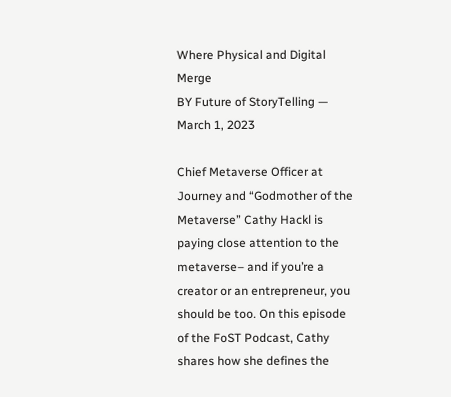Where Physical and Digital Merge
BY Future of StoryTelling — March 1, 2023

Chief Metaverse Officer at Journey and “Godmother of the Metaverse” Cathy Hackl is paying close attention to the metaverse– and if you’re a creator or an entrepreneur, you should be too. On this episode of the FoST Podcast, Cathy shares how she defines the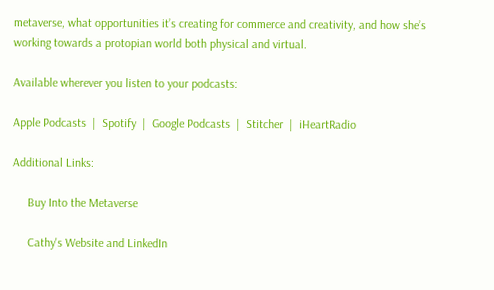metaverse, what opportunities it’s creating for commerce and creativity, and how she’s working towards a protopian world both physical and virtual.

Available wherever you listen to your podcasts:

Apple Podcasts  |  Spotify  |  Google Podcasts  |  Stitcher  |  iHeartRadio

Additional Links:

     Buy Into the Metaverse

     Cathy's Website and LinkedIn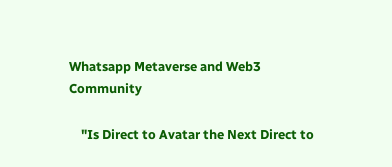Whatsapp Metaverse and Web3 Community

    "Is Direct to Avatar the Next Direct to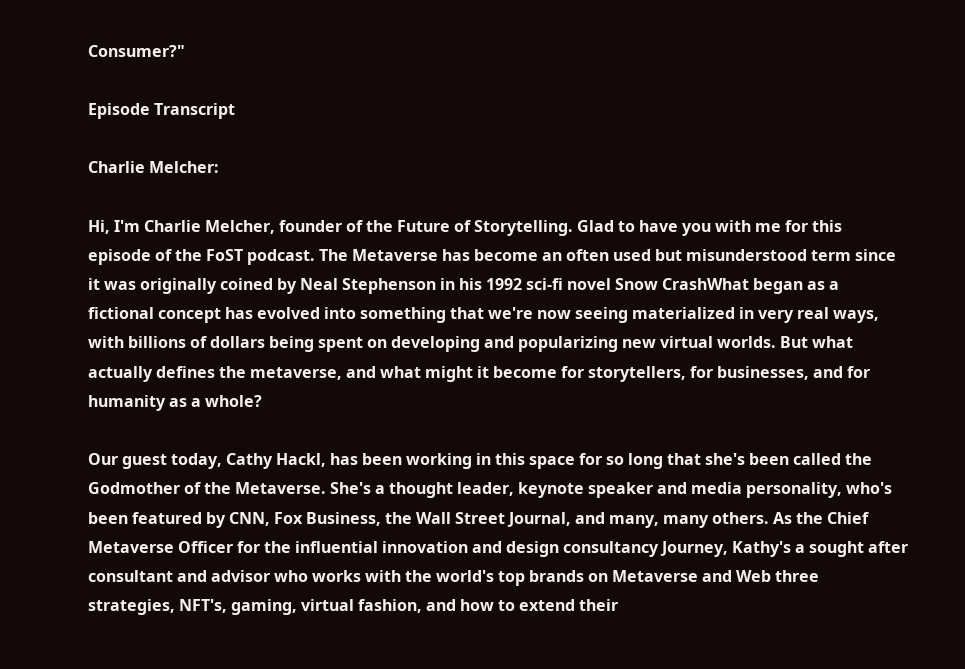Consumer?"

Episode Transcript

Charlie Melcher:

Hi, I'm Charlie Melcher, founder of the Future of Storytelling. Glad to have you with me for this episode of the FoST podcast. The Metaverse has become an often used but misunderstood term since it was originally coined by Neal Stephenson in his 1992 sci-fi novel Snow CrashWhat began as a fictional concept has evolved into something that we're now seeing materialized in very real ways, with billions of dollars being spent on developing and popularizing new virtual worlds. But what actually defines the metaverse, and what might it become for storytellers, for businesses, and for humanity as a whole?

Our guest today, Cathy Hackl, has been working in this space for so long that she's been called the Godmother of the Metaverse. She's a thought leader, keynote speaker and media personality, who's been featured by CNN, Fox Business, the Wall Street Journal, and many, many others. As the Chief Metaverse Officer for the influential innovation and design consultancy Journey, Kathy's a sought after consultant and advisor who works with the world's top brands on Metaverse and Web three strategies, NFT's, gaming, virtual fashion, and how to extend their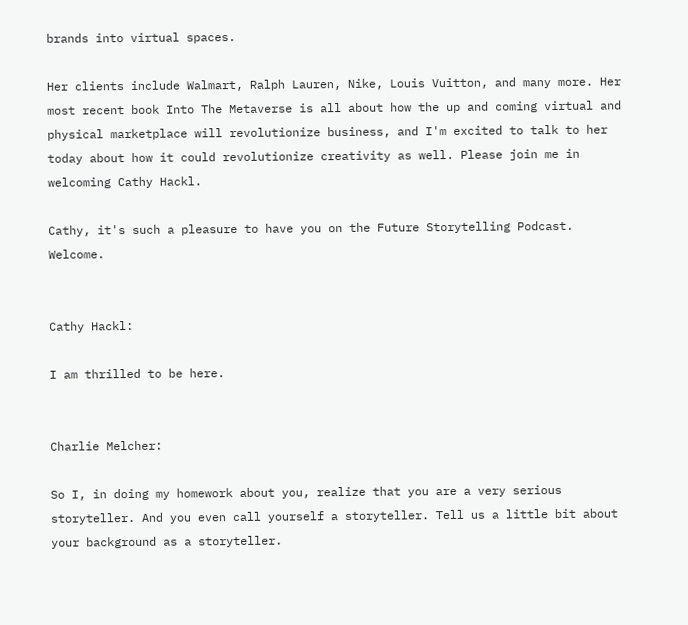brands into virtual spaces.

Her clients include Walmart, Ralph Lauren, Nike, Louis Vuitton, and many more. Her most recent book Into The Metaverse is all about how the up and coming virtual and physical marketplace will revolutionize business, and I'm excited to talk to her today about how it could revolutionize creativity as well. Please join me in welcoming Cathy Hackl.

Cathy, it's such a pleasure to have you on the Future Storytelling Podcast. Welcome.


Cathy Hackl:

I am thrilled to be here.


Charlie Melcher:

So I, in doing my homework about you, realize that you are a very serious storyteller. And you even call yourself a storyteller. Tell us a little bit about your background as a storyteller.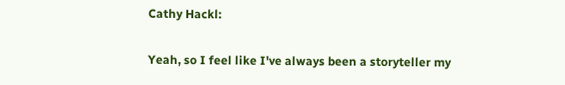Cathy Hackl:

Yeah, so I feel like I've always been a storyteller my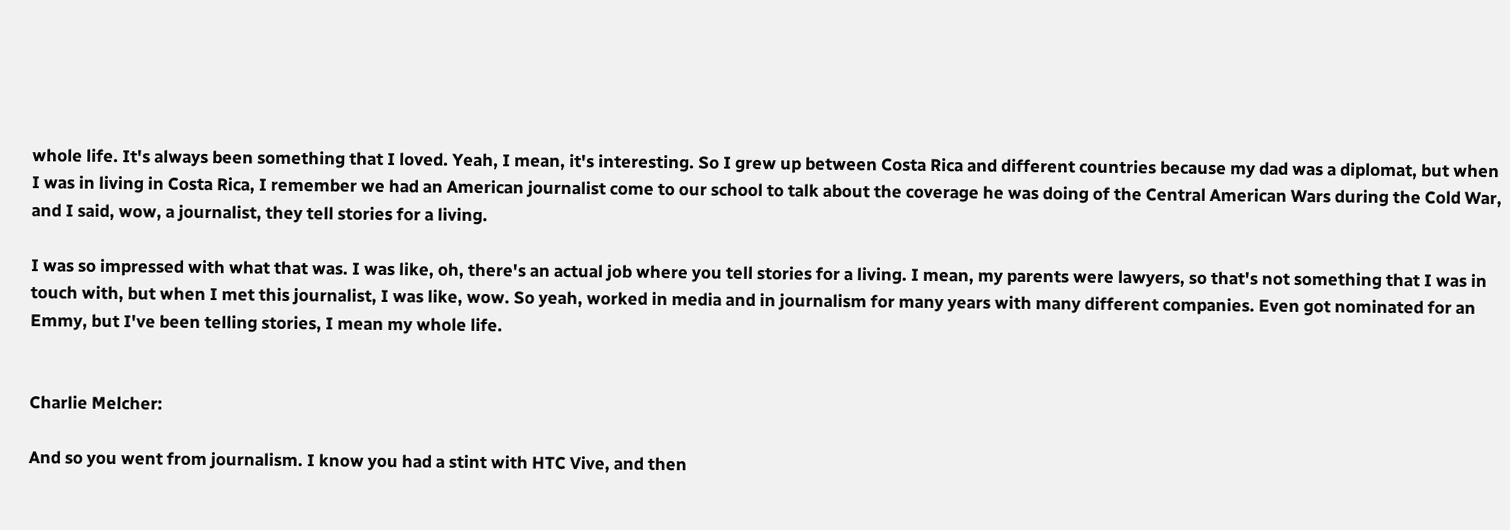whole life. It's always been something that I loved. Yeah, I mean, it's interesting. So I grew up between Costa Rica and different countries because my dad was a diplomat, but when I was in living in Costa Rica, I remember we had an American journalist come to our school to talk about the coverage he was doing of the Central American Wars during the Cold War, and I said, wow, a journalist, they tell stories for a living.

I was so impressed with what that was. I was like, oh, there's an actual job where you tell stories for a living. I mean, my parents were lawyers, so that's not something that I was in touch with, but when I met this journalist, I was like, wow. So yeah, worked in media and in journalism for many years with many different companies. Even got nominated for an Emmy, but I've been telling stories, I mean my whole life.


Charlie Melcher:

And so you went from journalism. I know you had a stint with HTC Vive, and then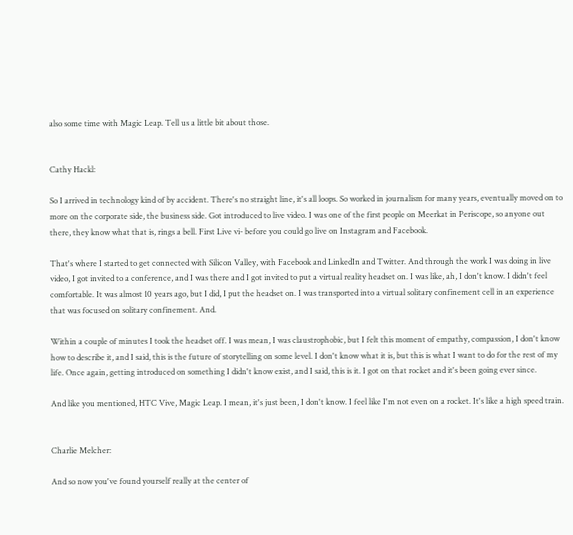also some time with Magic Leap. Tell us a little bit about those.


Cathy Hackl:

So I arrived in technology kind of by accident. There's no straight line, it's all loops. So worked in journalism for many years, eventually moved on to more on the corporate side, the business side. Got introduced to live video. I was one of the first people on Meerkat in Periscope, so anyone out there, they know what that is, rings a bell. First Live vi- before you could go live on Instagram and Facebook.

That's where I started to get connected with Silicon Valley, with Facebook and LinkedIn and Twitter. And through the work I was doing in live video, I got invited to a conference, and I was there and I got invited to put a virtual reality headset on. I was like, ah, I don't know. I didn't feel comfortable. It was almost 10 years ago, but I did, I put the headset on. I was transported into a virtual solitary confinement cell in an experience that was focused on solitary confinement. And.

Within a couple of minutes I took the headset off. I was mean, I was claustrophobic, but I felt this moment of empathy, compassion, I don't know how to describe it, and I said, this is the future of storytelling on some level. I don't know what it is, but this is what I want to do for the rest of my life. Once again, getting introduced on something I didn't know exist, and I said, this is it. I got on that rocket and it's been going ever since.

And like you mentioned, HTC Vive, Magic Leap. I mean, it's just been, I don't know. I feel like I'm not even on a rocket. It's like a high speed train.


Charlie Melcher:

And so now you've found yourself really at the center of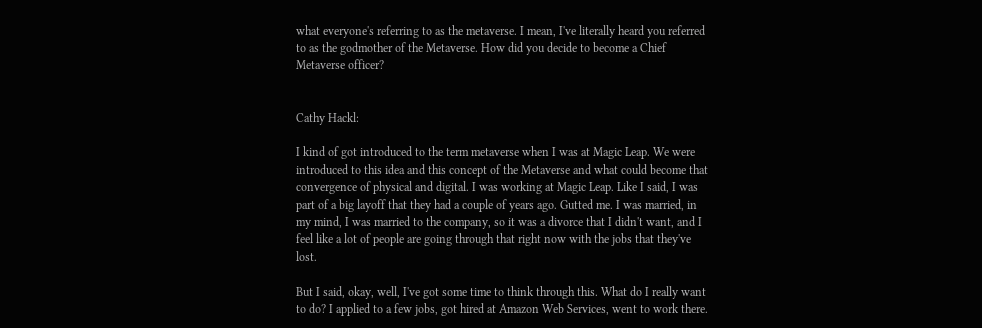what everyone's referring to as the metaverse. I mean, I've literally heard you referred to as the godmother of the Metaverse. How did you decide to become a Chief Metaverse officer?


Cathy Hackl:

I kind of got introduced to the term metaverse when I was at Magic Leap. We were introduced to this idea and this concept of the Metaverse and what could become that convergence of physical and digital. I was working at Magic Leap. Like I said, I was part of a big layoff that they had a couple of years ago. Gutted me. I was married, in my mind, I was married to the company, so it was a divorce that I didn't want, and I feel like a lot of people are going through that right now with the jobs that they've lost.

But I said, okay, well, I've got some time to think through this. What do I really want to do? I applied to a few jobs, got hired at Amazon Web Services, went to work there.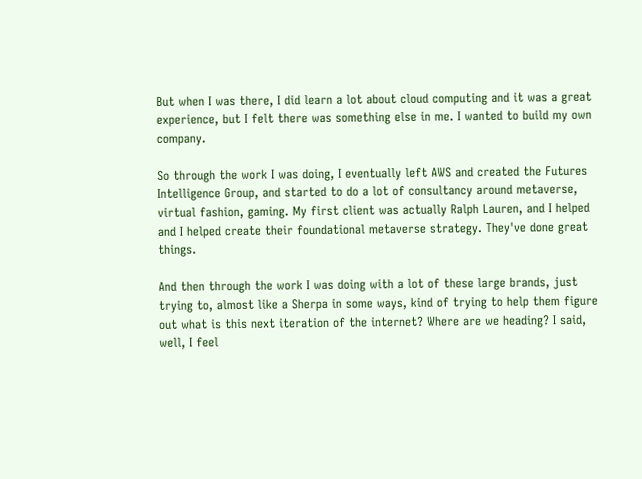But when I was there, I did learn a lot about cloud computing and it was a great experience, but I felt there was something else in me. I wanted to build my own company.

So through the work I was doing, I eventually left AWS and created the Futures Intelligence Group, and started to do a lot of consultancy around metaverse, virtual fashion, gaming. My first client was actually Ralph Lauren, and I helped and I helped create their foundational metaverse strategy. They've done great things.

And then through the work I was doing with a lot of these large brands, just trying to, almost like a Sherpa in some ways, kind of trying to help them figure out what is this next iteration of the internet? Where are we heading? I said, well, I feel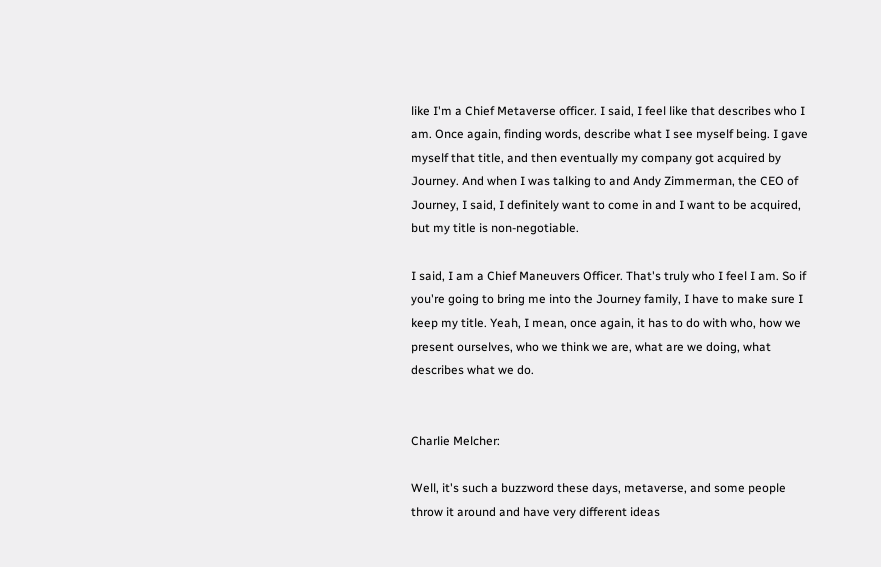like I'm a Chief Metaverse officer. I said, I feel like that describes who I am. Once again, finding words, describe what I see myself being. I gave myself that title, and then eventually my company got acquired by Journey. And when I was talking to and Andy Zimmerman, the CEO of Journey, I said, I definitely want to come in and I want to be acquired, but my title is non-negotiable.

I said, I am a Chief Maneuvers Officer. That's truly who I feel I am. So if you're going to bring me into the Journey family, I have to make sure I keep my title. Yeah, I mean, once again, it has to do with who, how we present ourselves, who we think we are, what are we doing, what describes what we do.


Charlie Melcher:

Well, it's such a buzzword these days, metaverse, and some people throw it around and have very different ideas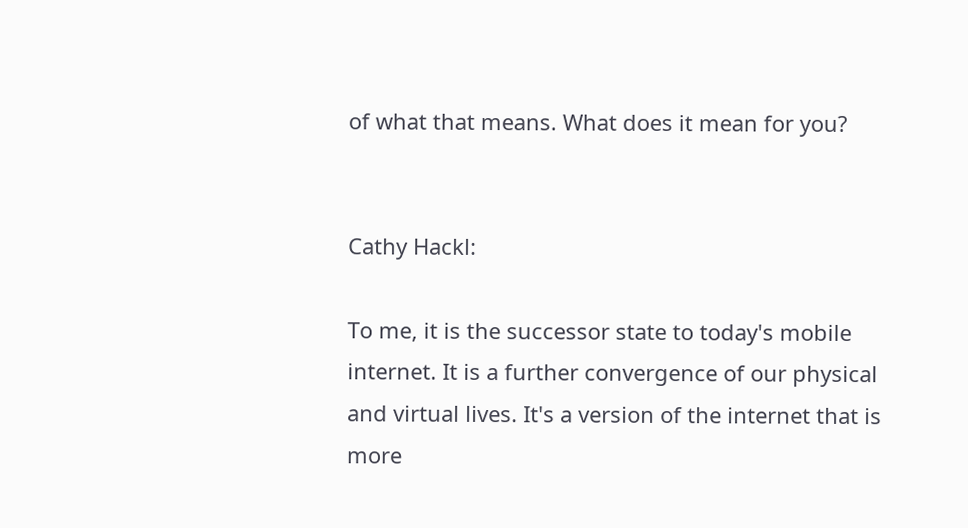of what that means. What does it mean for you?


Cathy Hackl:

To me, it is the successor state to today's mobile internet. It is a further convergence of our physical and virtual lives. It's a version of the internet that is more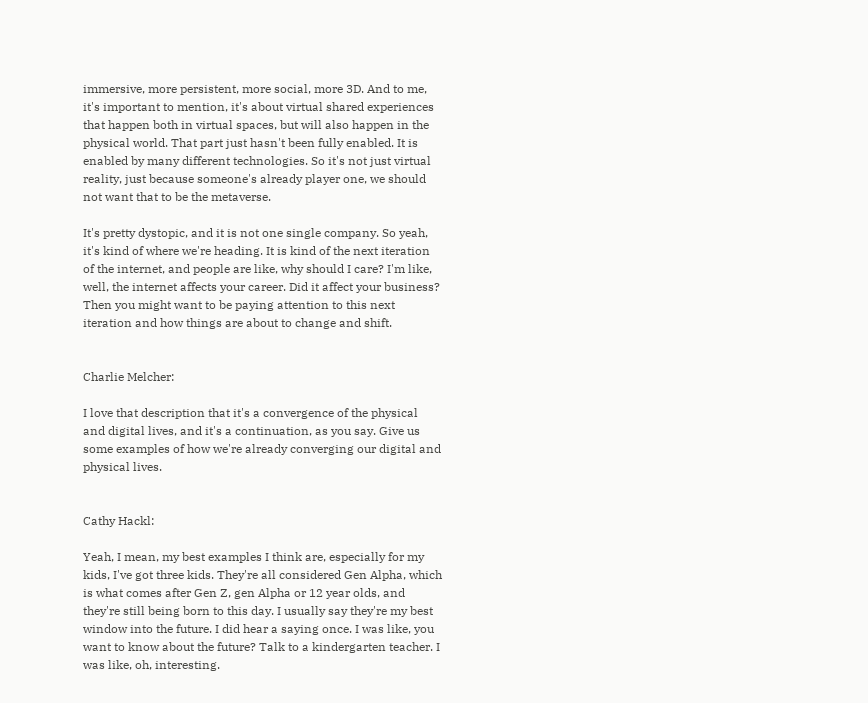immersive, more persistent, more social, more 3D. And to me, it's important to mention, it's about virtual shared experiences that happen both in virtual spaces, but will also happen in the physical world. That part just hasn't been fully enabled. It is enabled by many different technologies. So it's not just virtual reality, just because someone's already player one, we should not want that to be the metaverse.

It's pretty dystopic, and it is not one single company. So yeah, it's kind of where we're heading. It is kind of the next iteration of the internet, and people are like, why should I care? I'm like, well, the internet affects your career. Did it affect your business? Then you might want to be paying attention to this next iteration and how things are about to change and shift.


Charlie Melcher:

I love that description that it's a convergence of the physical and digital lives, and it's a continuation, as you say. Give us some examples of how we're already converging our digital and physical lives.


Cathy Hackl:

Yeah, I mean, my best examples I think are, especially for my kids, I've got three kids. They're all considered Gen Alpha, which is what comes after Gen Z, gen Alpha or 12 year olds, and they're still being born to this day. I usually say they're my best window into the future. I did hear a saying once. I was like, you want to know about the future? Talk to a kindergarten teacher. I was like, oh, interesting.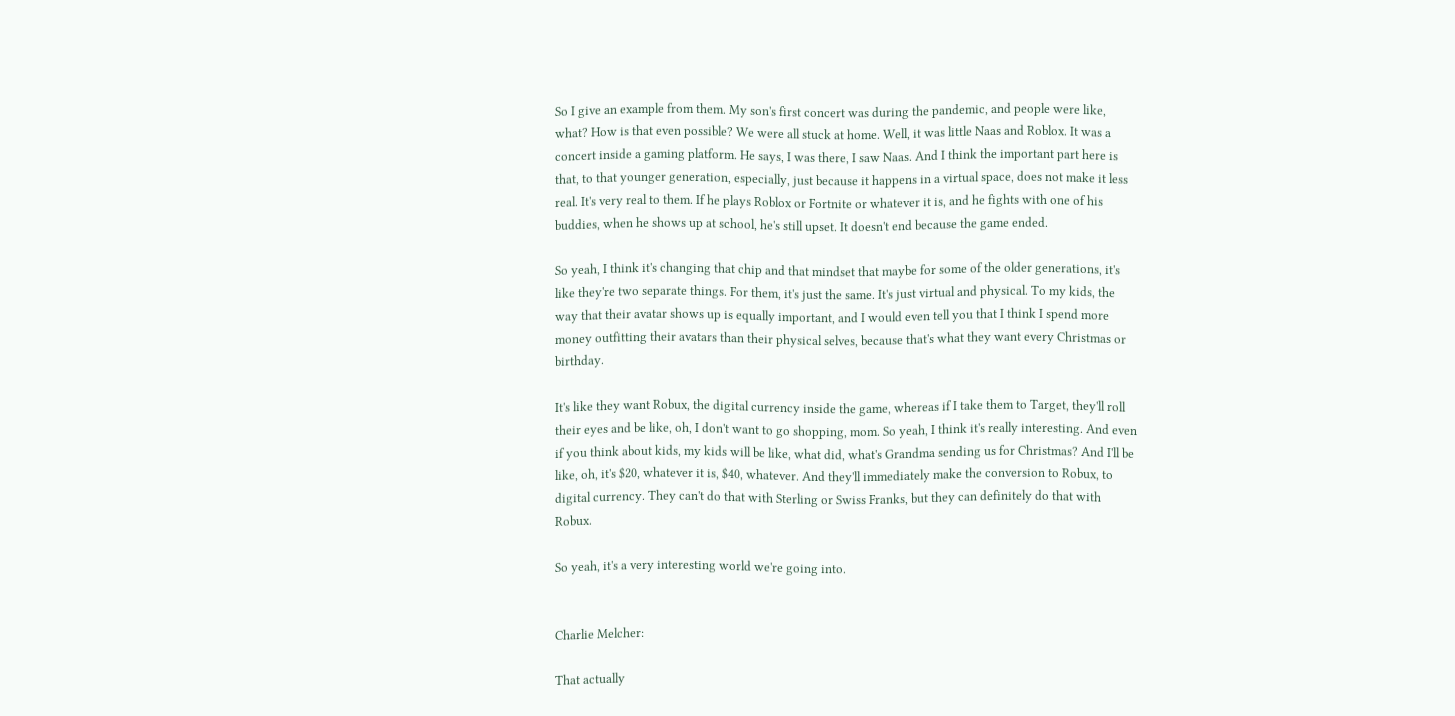So I give an example from them. My son's first concert was during the pandemic, and people were like, what? How is that even possible? We were all stuck at home. Well, it was little Naas and Roblox. It was a concert inside a gaming platform. He says, I was there, I saw Naas. And I think the important part here is that, to that younger generation, especially, just because it happens in a virtual space, does not make it less real. It's very real to them. If he plays Roblox or Fortnite or whatever it is, and he fights with one of his buddies, when he shows up at school, he's still upset. It doesn't end because the game ended.

So yeah, I think it's changing that chip and that mindset that maybe for some of the older generations, it's like they're two separate things. For them, it's just the same. It's just virtual and physical. To my kids, the way that their avatar shows up is equally important, and I would even tell you that I think I spend more money outfitting their avatars than their physical selves, because that's what they want every Christmas or birthday.

It's like they want Robux, the digital currency inside the game, whereas if I take them to Target, they'll roll their eyes and be like, oh, I don't want to go shopping, mom. So yeah, I think it's really interesting. And even if you think about kids, my kids will be like, what did, what's Grandma sending us for Christmas? And I'll be like, oh, it's $20, whatever it is, $40, whatever. And they'll immediately make the conversion to Robux, to digital currency. They can't do that with Sterling or Swiss Franks, but they can definitely do that with Robux.

So yeah, it's a very interesting world we're going into.


Charlie Melcher:

That actually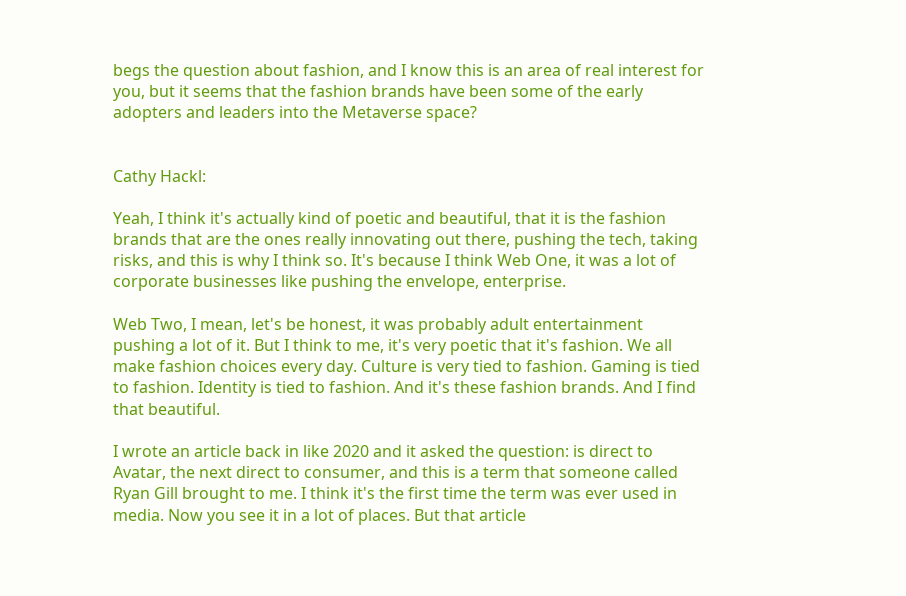begs the question about fashion, and I know this is an area of real interest for you, but it seems that the fashion brands have been some of the early adopters and leaders into the Metaverse space?


Cathy Hackl:

Yeah, I think it's actually kind of poetic and beautiful, that it is the fashion brands that are the ones really innovating out there, pushing the tech, taking risks, and this is why I think so. It's because I think Web One, it was a lot of corporate businesses like pushing the envelope, enterprise.

Web Two, I mean, let's be honest, it was probably adult entertainment pushing a lot of it. But I think to me, it's very poetic that it's fashion. We all make fashion choices every day. Culture is very tied to fashion. Gaming is tied to fashion. Identity is tied to fashion. And it's these fashion brands. And I find that beautiful.

I wrote an article back in like 2020 and it asked the question: is direct to Avatar, the next direct to consumer, and this is a term that someone called Ryan Gill brought to me. I think it's the first time the term was ever used in media. Now you see it in a lot of places. But that article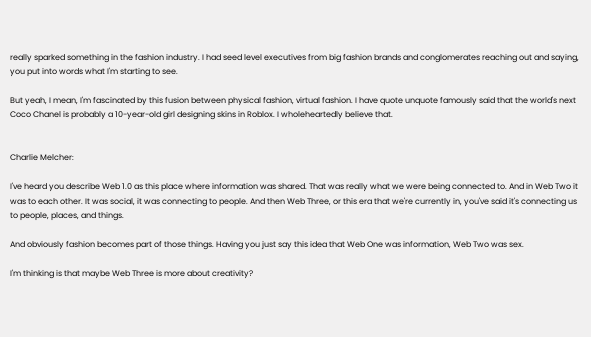really sparked something in the fashion industry. I had seed level executives from big fashion brands and conglomerates reaching out and saying, you put into words what I'm starting to see.

But yeah, I mean, I'm fascinated by this fusion between physical fashion, virtual fashion. I have quote unquote famously said that the world's next Coco Chanel is probably a 10-year-old girl designing skins in Roblox. I wholeheartedly believe that.


Charlie Melcher:

I've heard you describe Web 1.0 as this place where information was shared. That was really what we were being connected to. And in Web Two it was to each other. It was social, it was connecting to people. And then Web Three, or this era that we're currently in, you've said it's connecting us to people, places, and things.

And obviously fashion becomes part of those things. Having you just say this idea that Web One was information, Web Two was sex.

I'm thinking is that maybe Web Three is more about creativity?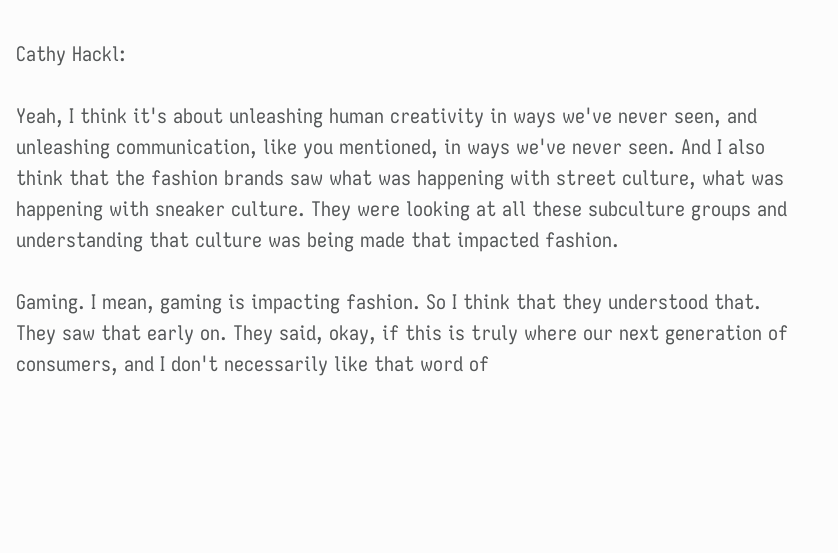Cathy Hackl:

Yeah, I think it's about unleashing human creativity in ways we've never seen, and unleashing communication, like you mentioned, in ways we've never seen. And I also think that the fashion brands saw what was happening with street culture, what was happening with sneaker culture. They were looking at all these subculture groups and understanding that culture was being made that impacted fashion.

Gaming. I mean, gaming is impacting fashion. So I think that they understood that. They saw that early on. They said, okay, if this is truly where our next generation of consumers, and I don't necessarily like that word of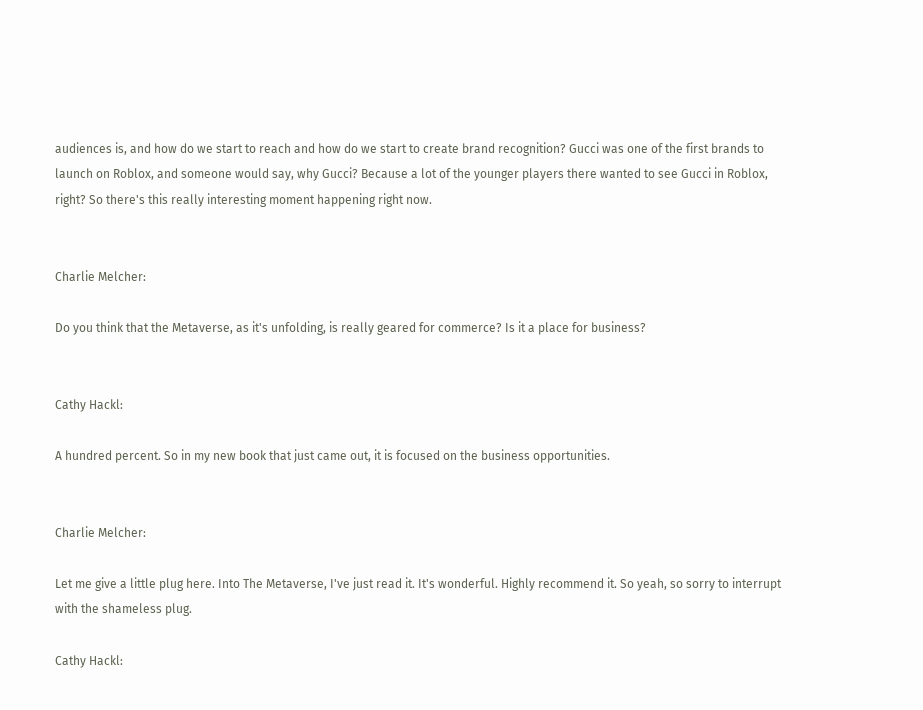audiences is, and how do we start to reach and how do we start to create brand recognition? Gucci was one of the first brands to launch on Roblox, and someone would say, why Gucci? Because a lot of the younger players there wanted to see Gucci in Roblox, right? So there's this really interesting moment happening right now.


Charlie Melcher:

Do you think that the Metaverse, as it's unfolding, is really geared for commerce? Is it a place for business?


Cathy Hackl:

A hundred percent. So in my new book that just came out, it is focused on the business opportunities.


Charlie Melcher:

Let me give a little plug here. Into The Metaverse, I've just read it. It's wonderful. Highly recommend it. So yeah, so sorry to interrupt with the shameless plug.

Cathy Hackl: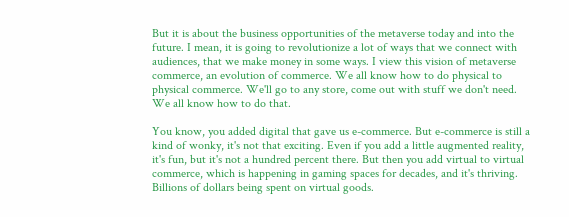But it is about the business opportunities of the metaverse today and into the future. I mean, it is going to revolutionize a lot of ways that we connect with audiences, that we make money in some ways. I view this vision of metaverse commerce, an evolution of commerce. We all know how to do physical to physical commerce. We'll go to any store, come out with stuff we don't need. We all know how to do that.

You know, you added digital that gave us e-commerce. But e-commerce is still a kind of wonky, it's not that exciting. Even if you add a little augmented reality, it's fun, but it's not a hundred percent there. But then you add virtual to virtual commerce, which is happening in gaming spaces for decades, and it's thriving. Billions of dollars being spent on virtual goods.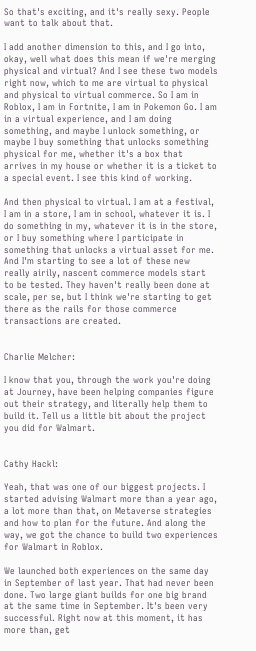So that's exciting, and it's really sexy. People want to talk about that.

I add another dimension to this, and I go into, okay, well what does this mean if we're merging physical and virtual? And I see these two models right now, which to me are virtual to physical and physical to virtual commerce. So I am in Roblox, I am in Fortnite, I am in Pokemon Go. I am in a virtual experience, and I am doing something, and maybe I unlock something, or maybe I buy something that unlocks something physical for me, whether it's a box that arrives in my house or whether it is a ticket to a special event. I see this kind of working.

And then physical to virtual. I am at a festival, I am in a store, I am in school, whatever it is. I do something in my, whatever it is in the store, or I buy something where I participate in something that unlocks a virtual asset for me. And I'm starting to see a lot of these new really airily, nascent commerce models start to be tested. They haven't really been done at scale, per se, but I think we're starting to get there as the rails for those commerce transactions are created.


Charlie Melcher:

I know that you, through the work you're doing at Journey, have been helping companies figure out their strategy, and literally help them to build it. Tell us a little bit about the project you did for Walmart.


Cathy Hackl:

Yeah, that was one of our biggest projects. I started advising Walmart more than a year ago, a lot more than that, on Metaverse strategies and how to plan for the future. And along the way, we got the chance to build two experiences for Walmart in Roblox.

We launched both experiences on the same day in September of last year. That had never been done. Two large giant builds for one big brand at the same time in September. It's been very successful. Right now at this moment, it has more than, get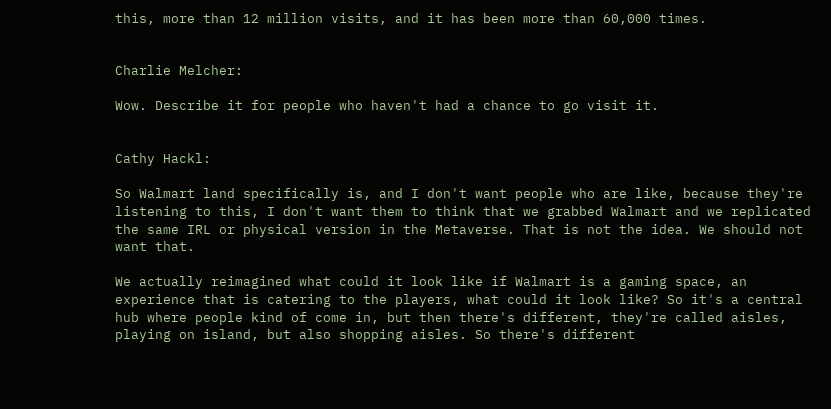this, more than 12 million visits, and it has been more than 60,000 times.


Charlie Melcher:

Wow. Describe it for people who haven't had a chance to go visit it.


Cathy Hackl:

So Walmart land specifically is, and I don't want people who are like, because they're listening to this, I don't want them to think that we grabbed Walmart and we replicated the same IRL or physical version in the Metaverse. That is not the idea. We should not want that.

We actually reimagined what could it look like if Walmart is a gaming space, an experience that is catering to the players, what could it look like? So it's a central hub where people kind of come in, but then there's different, they're called aisles, playing on island, but also shopping aisles. So there's different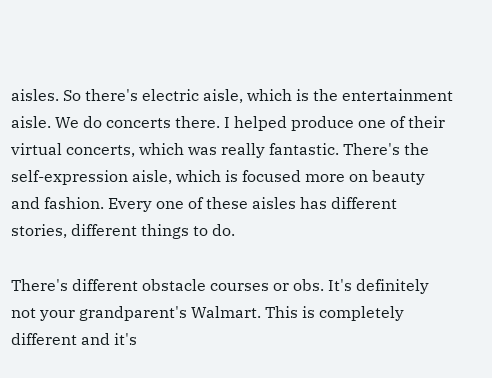aisles. So there's electric aisle, which is the entertainment aisle. We do concerts there. I helped produce one of their virtual concerts, which was really fantastic. There's the self-expression aisle, which is focused more on beauty and fashion. Every one of these aisles has different stories, different things to do.

There's different obstacle courses or obs. It's definitely not your grandparent's Walmart. This is completely different and it's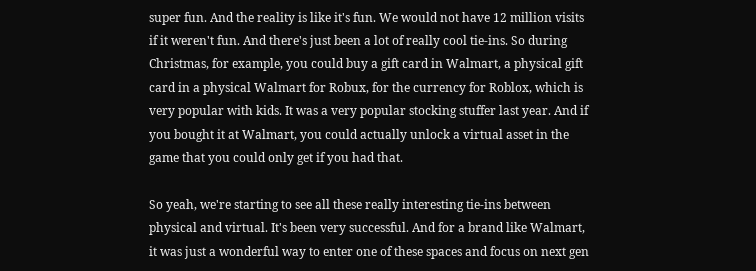super fun. And the reality is like it's fun. We would not have 12 million visits if it weren't fun. And there's just been a lot of really cool tie-ins. So during Christmas, for example, you could buy a gift card in Walmart, a physical gift card in a physical Walmart for Robux, for the currency for Roblox, which is very popular with kids. It was a very popular stocking stuffer last year. And if you bought it at Walmart, you could actually unlock a virtual asset in the game that you could only get if you had that.

So yeah, we're starting to see all these really interesting tie-ins between physical and virtual. It's been very successful. And for a brand like Walmart, it was just a wonderful way to enter one of these spaces and focus on next gen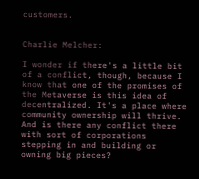customers.


Charlie Melcher:

I wonder if there's a little bit of a conflict, though, because I know that one of the promises of the Metaverse is this idea of decentralized. It's a place where community ownership will thrive. And is there any conflict there with sort of corporations stepping in and building or owning big pieces?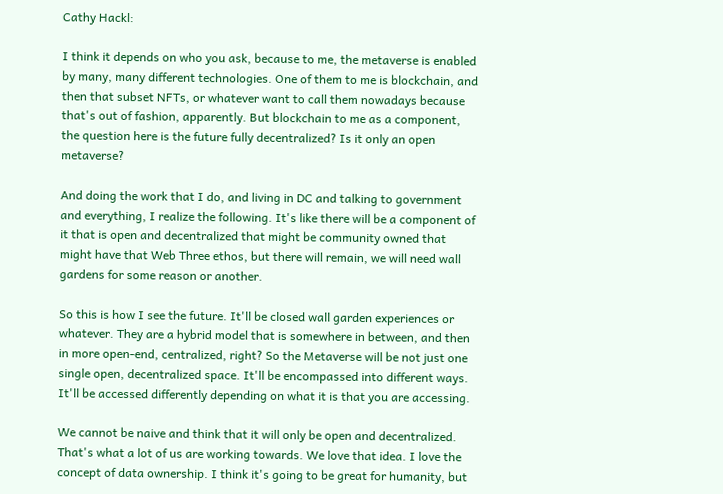Cathy Hackl:

I think it depends on who you ask, because to me, the metaverse is enabled by many, many different technologies. One of them to me is blockchain, and then that subset NFTs, or whatever want to call them nowadays because that's out of fashion, apparently. But blockchain to me as a component, the question here is the future fully decentralized? Is it only an open metaverse?

And doing the work that I do, and living in DC and talking to government and everything, I realize the following. It's like there will be a component of it that is open and decentralized that might be community owned that might have that Web Three ethos, but there will remain, we will need wall gardens for some reason or another.

So this is how I see the future. It'll be closed wall garden experiences or whatever. They are a hybrid model that is somewhere in between, and then in more open-end, centralized, right? So the Metaverse will be not just one single open, decentralized space. It'll be encompassed into different ways. It'll be accessed differently depending on what it is that you are accessing.

We cannot be naive and think that it will only be open and decentralized. That's what a lot of us are working towards. We love that idea. I love the concept of data ownership. I think it's going to be great for humanity, but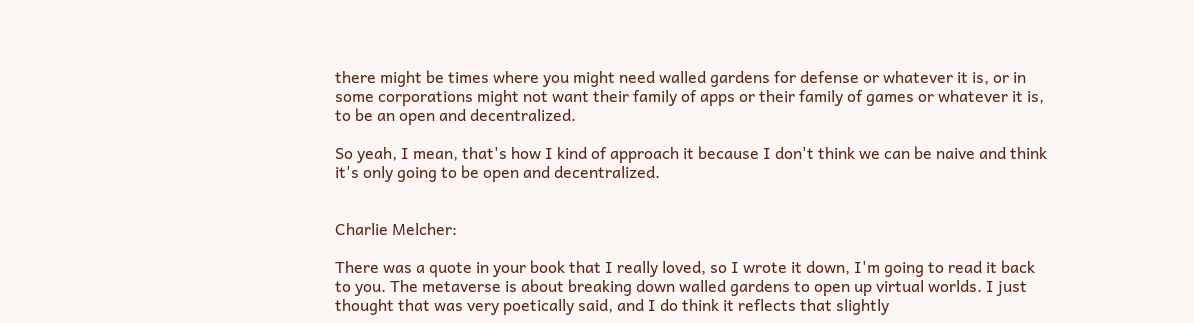there might be times where you might need walled gardens for defense or whatever it is, or in some corporations might not want their family of apps or their family of games or whatever it is, to be an open and decentralized.

So yeah, I mean, that's how I kind of approach it because I don't think we can be naive and think it's only going to be open and decentralized.


Charlie Melcher:

There was a quote in your book that I really loved, so I wrote it down, I'm going to read it back to you. The metaverse is about breaking down walled gardens to open up virtual worlds. I just thought that was very poetically said, and I do think it reflects that slightly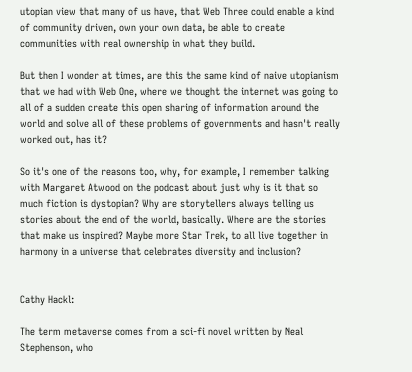utopian view that many of us have, that Web Three could enable a kind of community driven, own your own data, be able to create communities with real ownership in what they build.

But then I wonder at times, are this the same kind of naive utopianism that we had with Web One, where we thought the internet was going to all of a sudden create this open sharing of information around the world and solve all of these problems of governments and hasn't really worked out, has it?

So it's one of the reasons too, why, for example, I remember talking with Margaret Atwood on the podcast about just why is it that so much fiction is dystopian? Why are storytellers always telling us stories about the end of the world, basically. Where are the stories that make us inspired? Maybe more Star Trek, to all live together in harmony in a universe that celebrates diversity and inclusion?


Cathy Hackl:

The term metaverse comes from a sci-fi novel written by Neal Stephenson, who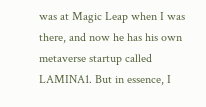was at Magic Leap when I was there, and now he has his own metaverse startup called LAMINA1. But in essence, I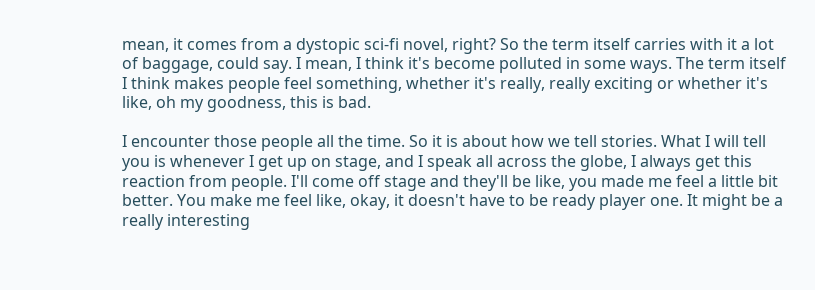mean, it comes from a dystopic sci-fi novel, right? So the term itself carries with it a lot of baggage, could say. I mean, I think it's become polluted in some ways. The term itself I think makes people feel something, whether it's really, really exciting or whether it's like, oh my goodness, this is bad.

I encounter those people all the time. So it is about how we tell stories. What I will tell you is whenever I get up on stage, and I speak all across the globe, I always get this reaction from people. I'll come off stage and they'll be like, you made me feel a little bit better. You make me feel like, okay, it doesn't have to be ready player one. It might be a really interesting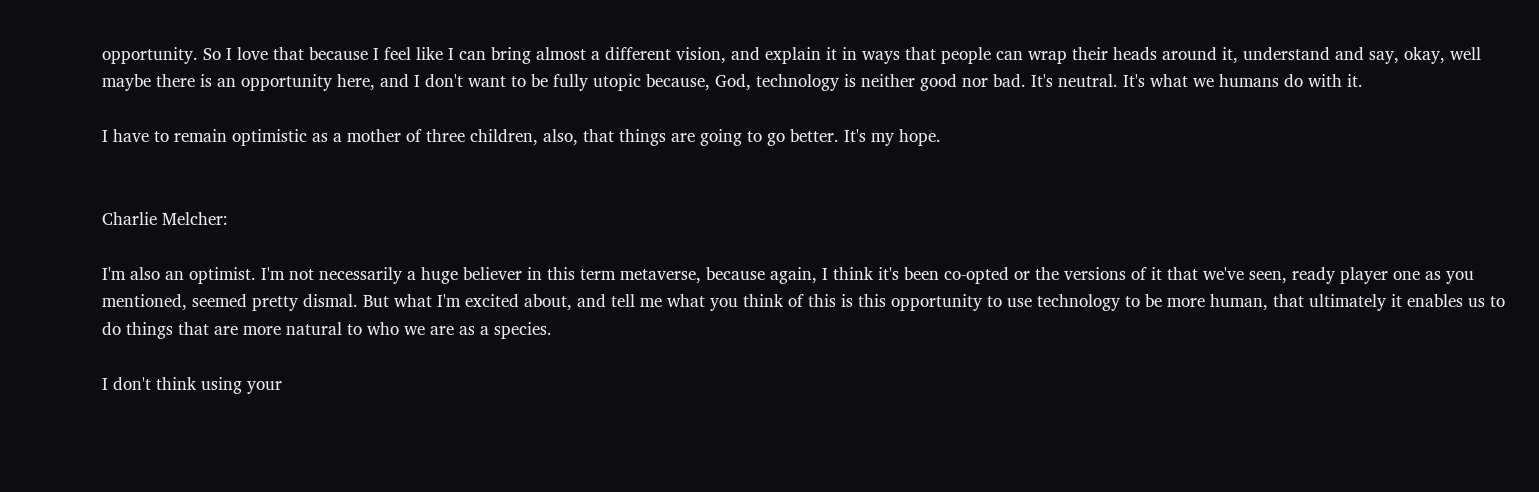opportunity. So I love that because I feel like I can bring almost a different vision, and explain it in ways that people can wrap their heads around it, understand and say, okay, well maybe there is an opportunity here, and I don't want to be fully utopic because, God, technology is neither good nor bad. It's neutral. It's what we humans do with it.

I have to remain optimistic as a mother of three children, also, that things are going to go better. It's my hope.


Charlie Melcher:

I'm also an optimist. I'm not necessarily a huge believer in this term metaverse, because again, I think it's been co-opted or the versions of it that we've seen, ready player one as you mentioned, seemed pretty dismal. But what I'm excited about, and tell me what you think of this is this opportunity to use technology to be more human, that ultimately it enables us to do things that are more natural to who we are as a species.

I don't think using your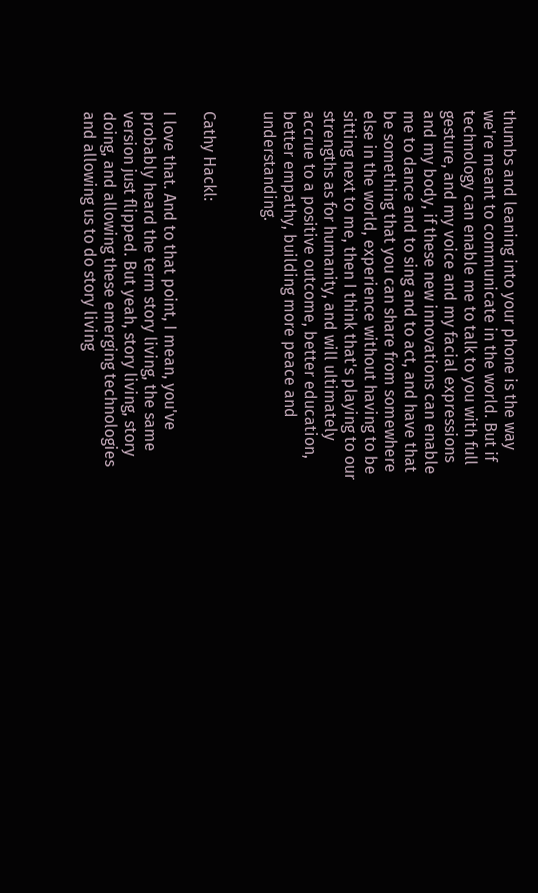thumbs and leaning into your phone is the way we're meant to communicate in the world. But if technology can enable me to talk to you with full gesture, and my voice and my facial expressions and my body, if these new innovations can enable me to dance and to sing and to act, and have that be something that you can share from somewhere else in the world, experience without having to be sitting next to me, then I think that's playing to our strengths as for humanity, and will ultimately accrue to a positive outcome, better education, better empathy, building more peace and understanding.


Cathy Hackl:

I love that. And to that point, I mean, you've probably heard the term story living, the same version just flipped. But yeah, story living, story doing, and allowing these emerging technologies and allowing us to do story living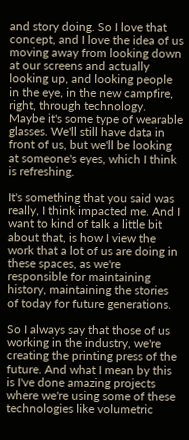and story doing. So I love that concept, and I love the idea of us moving away from looking down at our screens and actually looking up, and looking people in the eye, in the new campfire, right, through technology. Maybe it's some type of wearable glasses. We'll still have data in front of us, but we'll be looking at someone's eyes, which I think is refreshing.

It's something that you said was really, I think impacted me. And I want to kind of talk a little bit about that, is how I view the work that a lot of us are doing in these spaces, as we're responsible for maintaining history, maintaining the stories of today for future generations.

So I always say that those of us working in the industry, we're creating the printing press of the future. And what I mean by this is I've done amazing projects where we're using some of these technologies like volumetric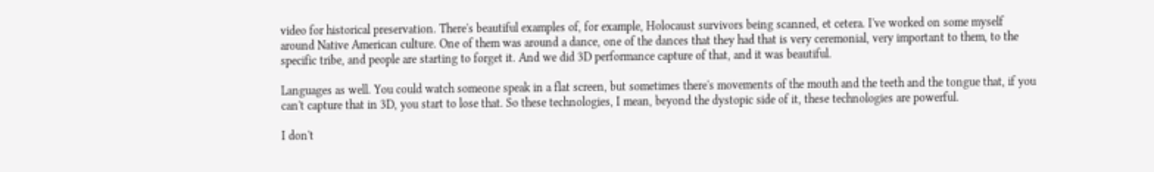video for historical preservation. There's beautiful examples of, for example, Holocaust survivors being scanned, et cetera. I've worked on some myself around Native American culture. One of them was around a dance, one of the dances that they had that is very ceremonial, very important to them, to the specific tribe, and people are starting to forget it. And we did 3D performance capture of that, and it was beautiful.

Languages as well. You could watch someone speak in a flat screen, but sometimes there's movements of the mouth and the teeth and the tongue that, if you can't capture that in 3D, you start to lose that. So these technologies, I mean, beyond the dystopic side of it, these technologies are powerful.

I don't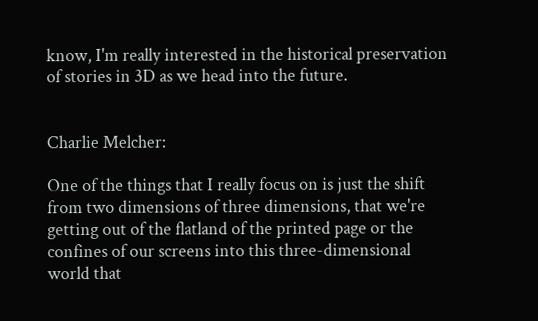know, I'm really interested in the historical preservation of stories in 3D as we head into the future.


Charlie Melcher:

One of the things that I really focus on is just the shift from two dimensions of three dimensions, that we're getting out of the flatland of the printed page or the confines of our screens into this three-dimensional world that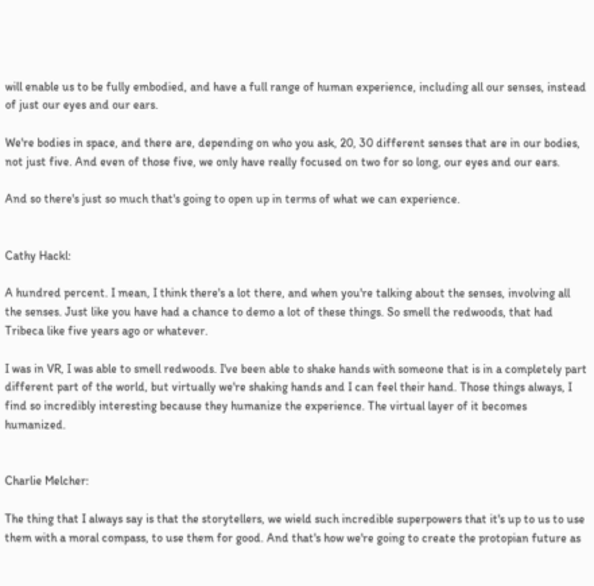will enable us to be fully embodied, and have a full range of human experience, including all our senses, instead of just our eyes and our ears.

We're bodies in space, and there are, depending on who you ask, 20, 30 different senses that are in our bodies, not just five. And even of those five, we only have really focused on two for so long, our eyes and our ears.

And so there's just so much that's going to open up in terms of what we can experience.


Cathy Hackl:

A hundred percent. I mean, I think there's a lot there, and when you're talking about the senses, involving all the senses. Just like you have had a chance to demo a lot of these things. So smell the redwoods, that had Tribeca like five years ago or whatever.

I was in VR, I was able to smell redwoods. I've been able to shake hands with someone that is in a completely part different part of the world, but virtually we're shaking hands and I can feel their hand. Those things always, I find so incredibly interesting because they humanize the experience. The virtual layer of it becomes humanized.


Charlie Melcher:

The thing that I always say is that the storytellers, we wield such incredible superpowers that it's up to us to use them with a moral compass, to use them for good. And that's how we're going to create the protopian future as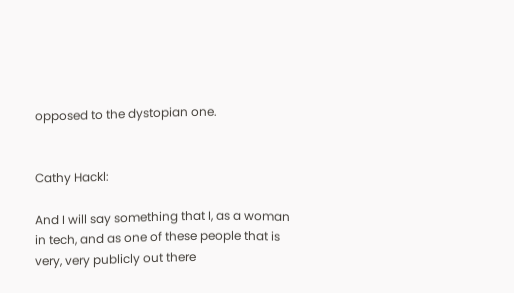opposed to the dystopian one.


Cathy Hackl:

And I will say something that I, as a woman in tech, and as one of these people that is very, very publicly out there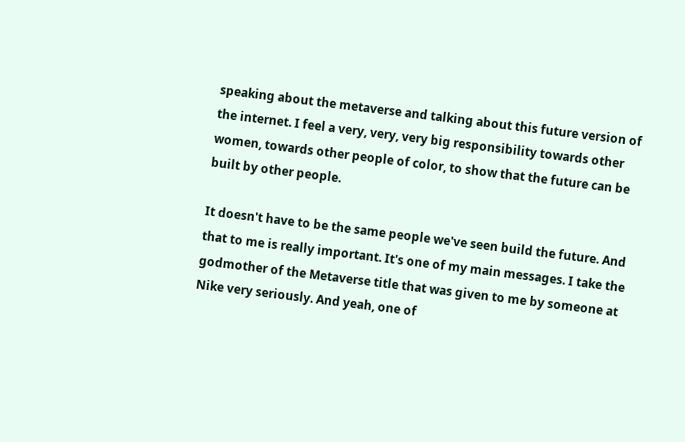speaking about the metaverse and talking about this future version of the internet. I feel a very, very, very big responsibility towards other women, towards other people of color, to show that the future can be built by other people.

It doesn't have to be the same people we've seen build the future. And that to me is really important. It's one of my main messages. I take the godmother of the Metaverse title that was given to me by someone at Nike very seriously. And yeah, one of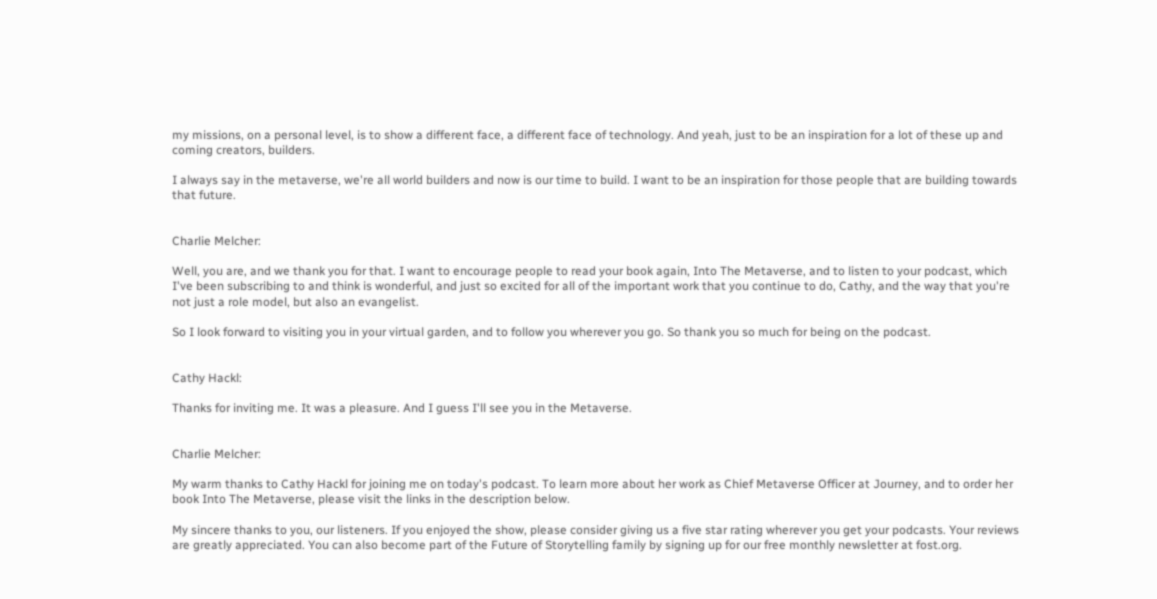my missions, on a personal level, is to show a different face, a different face of technology. And yeah, just to be an inspiration for a lot of these up and coming creators, builders.

I always say in the metaverse, we're all world builders and now is our time to build. I want to be an inspiration for those people that are building towards that future.


Charlie Melcher:

Well, you are, and we thank you for that. I want to encourage people to read your book again, Into The Metaverse, and to listen to your podcast, which I've been subscribing to and think is wonderful, and just so excited for all of the important work that you continue to do, Cathy, and the way that you're not just a role model, but also an evangelist.

So I look forward to visiting you in your virtual garden, and to follow you wherever you go. So thank you so much for being on the podcast.


Cathy Hackl:

Thanks for inviting me. It was a pleasure. And I guess I'll see you in the Metaverse.


Charlie Melcher:

My warm thanks to Cathy Hackl for joining me on today's podcast. To learn more about her work as Chief Metaverse Officer at Journey, and to order her book Into The Metaverse, please visit the links in the description below.

My sincere thanks to you, our listeners. If you enjoyed the show, please consider giving us a five star rating wherever you get your podcasts. Your reviews are greatly appreciated. You can also become part of the Future of Storytelling family by signing up for our free monthly newsletter at fost.org.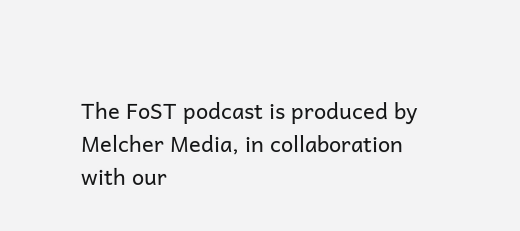The FoST podcast is produced by Melcher Media, in collaboration with our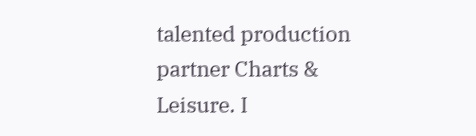talented production partner Charts & Leisure. I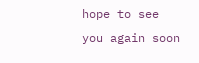hope to see you again soon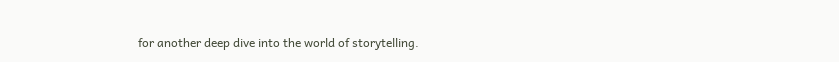for another deep dive into the world of storytelling.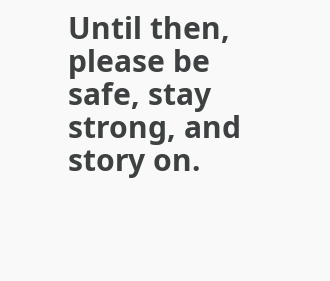Until then, please be safe, stay strong, and story on.